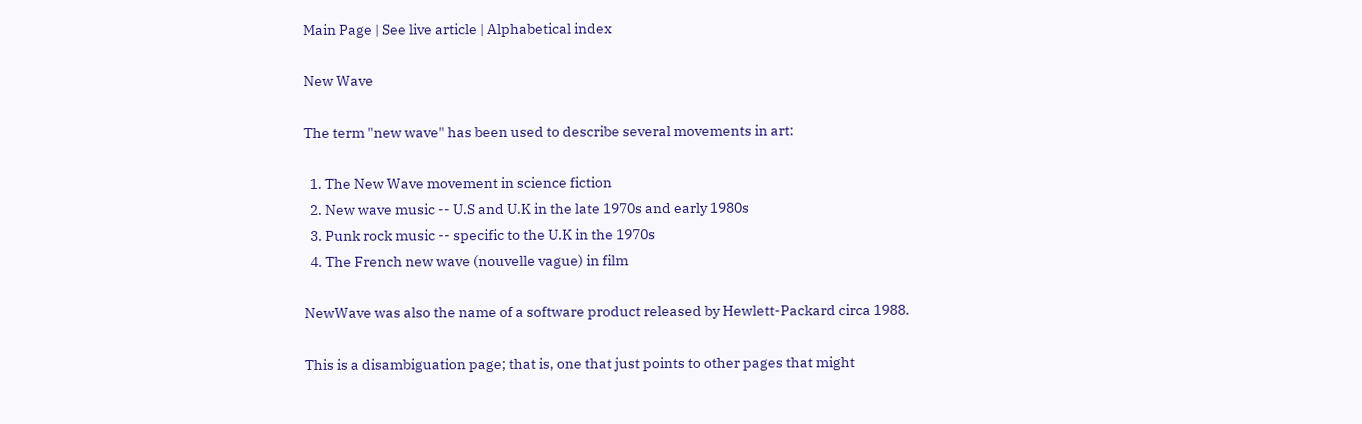Main Page | See live article | Alphabetical index

New Wave

The term "new wave" has been used to describe several movements in art:

  1. The New Wave movement in science fiction
  2. New wave music -- U.S and U.K in the late 1970s and early 1980s
  3. Punk rock music -- specific to the U.K in the 1970s
  4. The French new wave (nouvelle vague) in film

NewWave was also the name of a software product released by Hewlett-Packard circa 1988.

This is a disambiguation page; that is, one that just points to other pages that might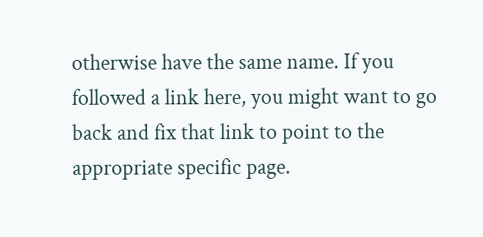otherwise have the same name. If you followed a link here, you might want to go back and fix that link to point to the appropriate specific page.